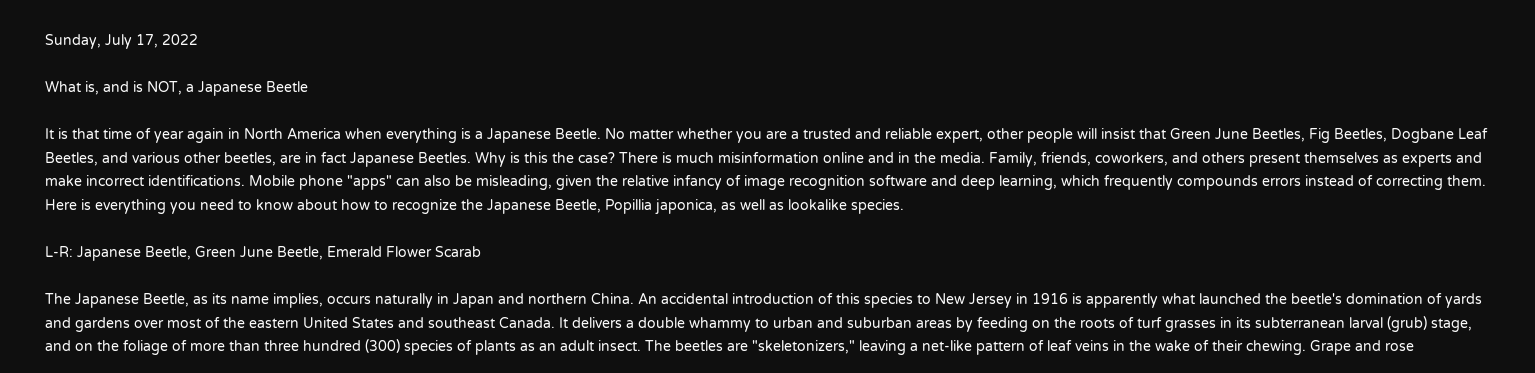Sunday, July 17, 2022

What is, and is NOT, a Japanese Beetle

It is that time of year again in North America when everything is a Japanese Beetle. No matter whether you are a trusted and reliable expert, other people will insist that Green June Beetles, Fig Beetles, Dogbane Leaf Beetles, and various other beetles, are in fact Japanese Beetles. Why is this the case? There is much misinformation online and in the media. Family, friends, coworkers, and others present themselves as experts and make incorrect identifications. Mobile phone "apps" can also be misleading, given the relative infancy of image recognition software and deep learning, which frequently compounds errors instead of correcting them. Here is everything you need to know about how to recognize the Japanese Beetle, Popillia japonica, as well as lookalike species.

L-R: Japanese Beetle, Green June Beetle, Emerald Flower Scarab

The Japanese Beetle, as its name implies, occurs naturally in Japan and northern China. An accidental introduction of this species to New Jersey in 1916 is apparently what launched the beetle's domination of yards and gardens over most of the eastern United States and southeast Canada. It delivers a double whammy to urban and suburban areas by feeding on the roots of turf grasses in its subterranean larval (grub) stage, and on the foliage of more than three hundred (300) species of plants as an adult insect. The beetles are "skeletonizers," leaving a net-like pattern of leaf veins in the wake of their chewing. Grape and rose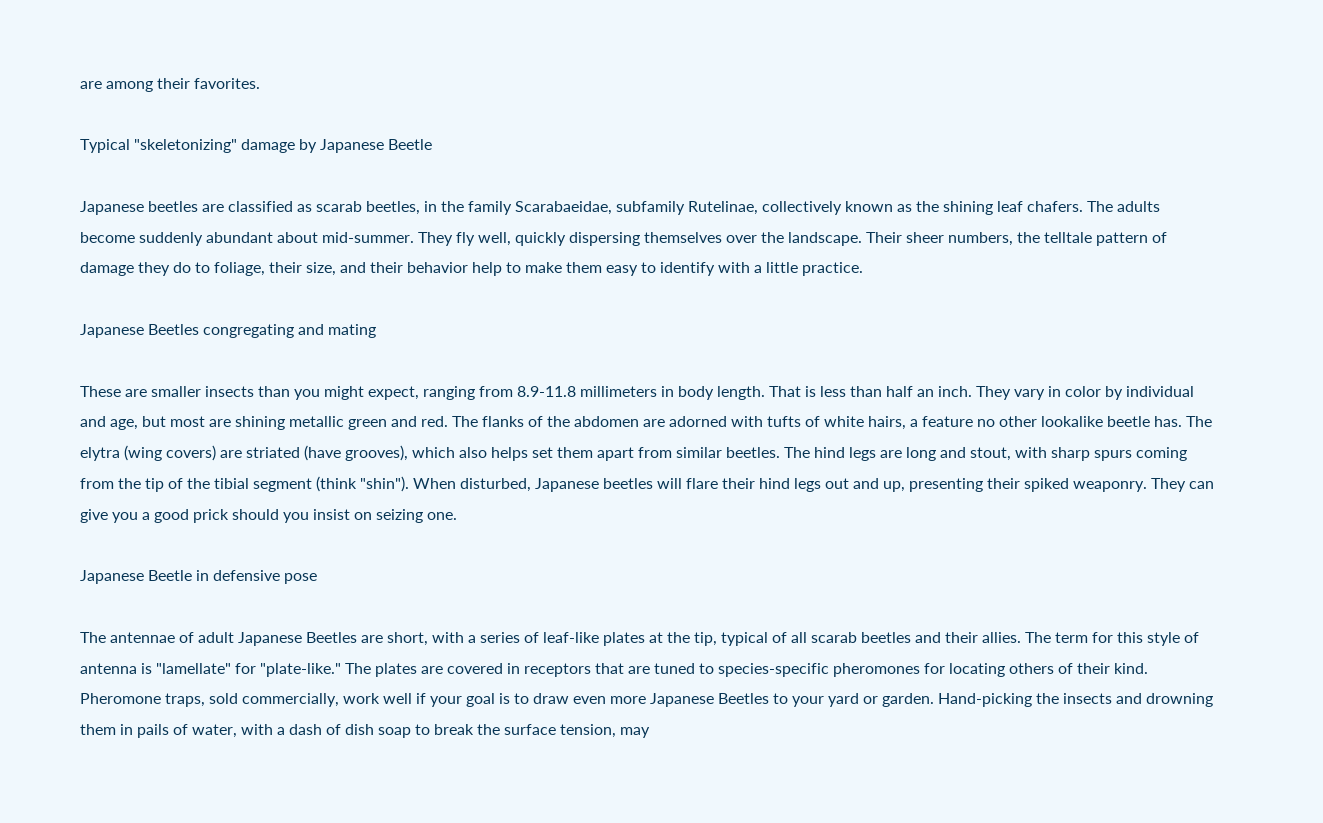are among their favorites.

Typical "skeletonizing" damage by Japanese Beetle

Japanese beetles are classified as scarab beetles, in the family Scarabaeidae, subfamily Rutelinae, collectively known as the shining leaf chafers. The adults become suddenly abundant about mid-summer. They fly well, quickly dispersing themselves over the landscape. Their sheer numbers, the telltale pattern of damage they do to foliage, their size, and their behavior help to make them easy to identify with a little practice.

Japanese Beetles congregating and mating

These are smaller insects than you might expect, ranging from 8.9-11.8 millimeters in body length. That is less than half an inch. They vary in color by individual and age, but most are shining metallic green and red. The flanks of the abdomen are adorned with tufts of white hairs, a feature no other lookalike beetle has. The elytra (wing covers) are striated (have grooves), which also helps set them apart from similar beetles. The hind legs are long and stout, with sharp spurs coming from the tip of the tibial segment (think "shin"). When disturbed, Japanese beetles will flare their hind legs out and up, presenting their spiked weaponry. They can give you a good prick should you insist on seizing one.

Japanese Beetle in defensive pose

The antennae of adult Japanese Beetles are short, with a series of leaf-like plates at the tip, typical of all scarab beetles and their allies. The term for this style of antenna is "lamellate" for "plate-like." The plates are covered in receptors that are tuned to species-specific pheromones for locating others of their kind. Pheromone traps, sold commercially, work well if your goal is to draw even more Japanese Beetles to your yard or garden. Hand-picking the insects and drowning them in pails of water, with a dash of dish soap to break the surface tension, may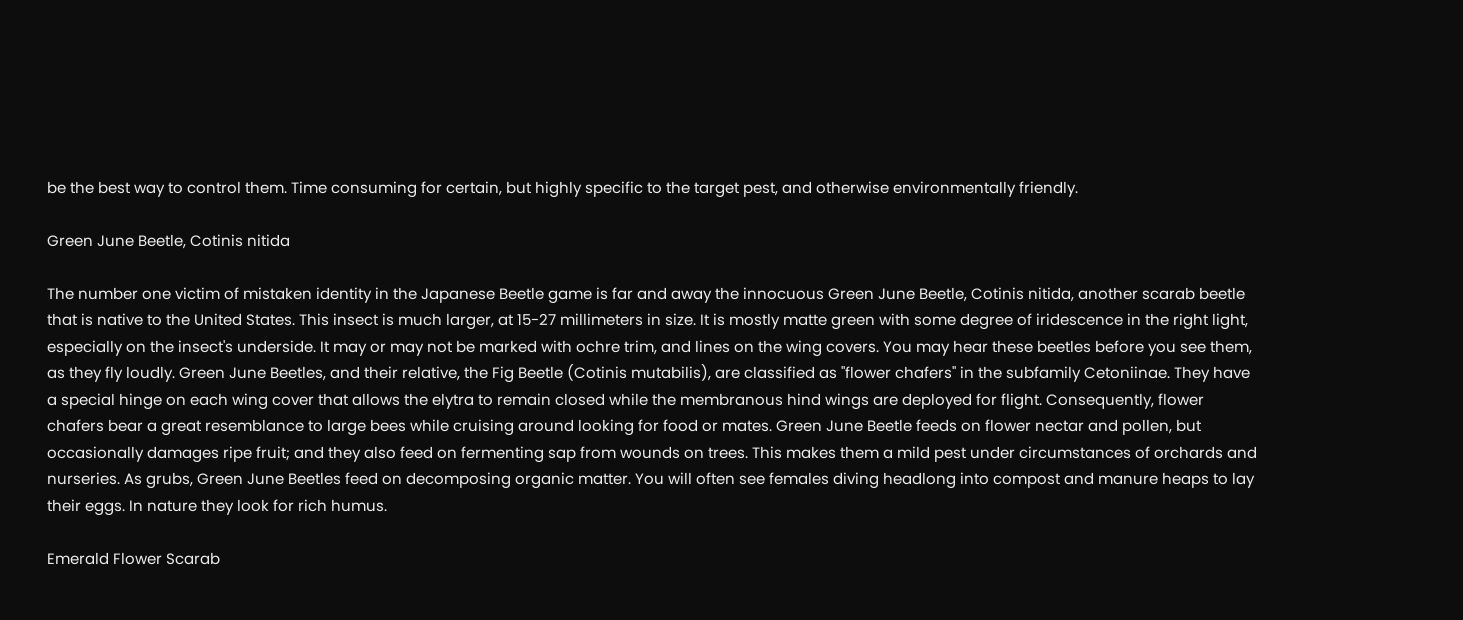be the best way to control them. Time consuming for certain, but highly specific to the target pest, and otherwise environmentally friendly.

Green June Beetle, Cotinis nitida

The number one victim of mistaken identity in the Japanese Beetle game is far and away the innocuous Green June Beetle, Cotinis nitida, another scarab beetle that is native to the United States. This insect is much larger, at 15-27 millimeters in size. It is mostly matte green with some degree of iridescence in the right light, especially on the insect's underside. It may or may not be marked with ochre trim, and lines on the wing covers. You may hear these beetles before you see them, as they fly loudly. Green June Beetles, and their relative, the Fig Beetle (Cotinis mutabilis), are classified as "flower chafers" in the subfamily Cetoniinae. They have a special hinge on each wing cover that allows the elytra to remain closed while the membranous hind wings are deployed for flight. Consequently, flower chafers bear a great resemblance to large bees while cruising around looking for food or mates. Green June Beetle feeds on flower nectar and pollen, but occasionally damages ripe fruit; and they also feed on fermenting sap from wounds on trees. This makes them a mild pest under circumstances of orchards and nurseries. As grubs, Green June Beetles feed on decomposing organic matter. You will often see females diving headlong into compost and manure heaps to lay their eggs. In nature they look for rich humus.

Emerald Flower Scarab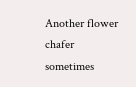Another flower chafer sometimes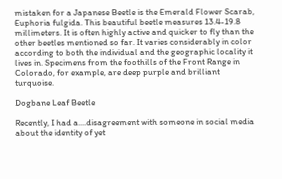mistaken for a Japanese Beetle is the Emerald Flower Scarab, Euphoria fulgida. This beautiful beetle measures 13.4-19.8 millimeters. It is often highly active and quicker to fly than the other beetles mentioned so far. It varies considerably in color according to both the individual and the geographic locality it lives in. Specimens from the foothills of the Front Range in Colorado, for example, are deep purple and brilliant turquoise.

Dogbane Leaf Beetle

Recently, I had a....disagreement with someone in social media about the identity of yet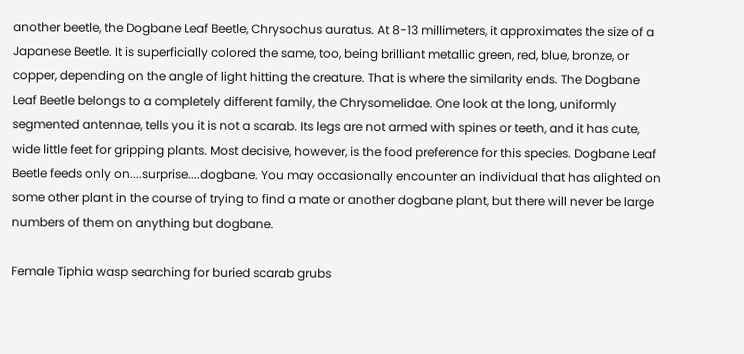another beetle, the Dogbane Leaf Beetle, Chrysochus auratus. At 8-13 millimeters, it approximates the size of a Japanese Beetle. It is superficially colored the same, too, being brilliant metallic green, red, blue, bronze, or copper, depending on the angle of light hitting the creature. That is where the similarity ends. The Dogbane Leaf Beetle belongs to a completely different family, the Chrysomelidae. One look at the long, uniformly segmented antennae, tells you it is not a scarab. Its legs are not armed with spines or teeth, and it has cute, wide little feet for gripping plants. Most decisive, however, is the food preference for this species. Dogbane Leaf Beetle feeds only on....surprise....dogbane. You may occasionally encounter an individual that has alighted on some other plant in the course of trying to find a mate or another dogbane plant, but there will never be large numbers of them on anything but dogbane.

Female Tiphia wasp searching for buried scarab grubs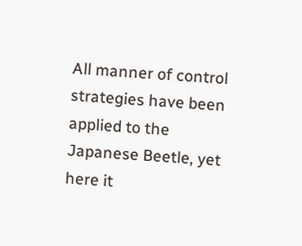All manner of control strategies have been applied to the Japanese Beetle, yet here it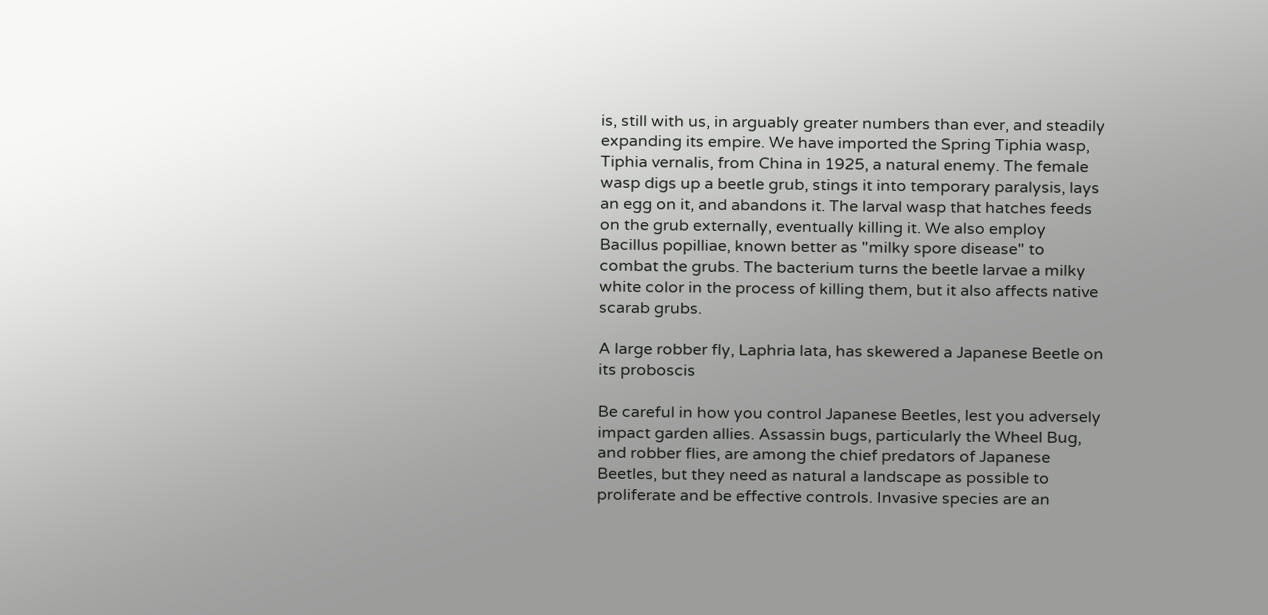is, still with us, in arguably greater numbers than ever, and steadily expanding its empire. We have imported the Spring Tiphia wasp, Tiphia vernalis, from China in 1925, a natural enemy. The female wasp digs up a beetle grub, stings it into temporary paralysis, lays an egg on it, and abandons it. The larval wasp that hatches feeds on the grub externally, eventually killing it. We also employ Bacillus popilliae, known better as "milky spore disease" to combat the grubs. The bacterium turns the beetle larvae a milky white color in the process of killing them, but it also affects native scarab grubs.

A large robber fly, Laphria lata, has skewered a Japanese Beetle on its proboscis

Be careful in how you control Japanese Beetles, lest you adversely impact garden allies. Assassin bugs, particularly the Wheel Bug, and robber flies, are among the chief predators of Japanese Beetles, but they need as natural a landscape as possible to proliferate and be effective controls. Invasive species are an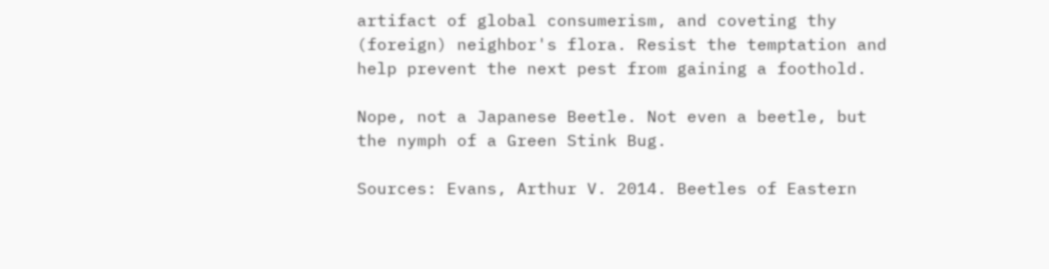artifact of global consumerism, and coveting thy (foreign) neighbor's flora. Resist the temptation and help prevent the next pest from gaining a foothold.

Nope, not a Japanese Beetle. Not even a beetle, but the nymph of a Green Stink Bug.

Sources: Evans, Arthur V. 2014. Beetles of Eastern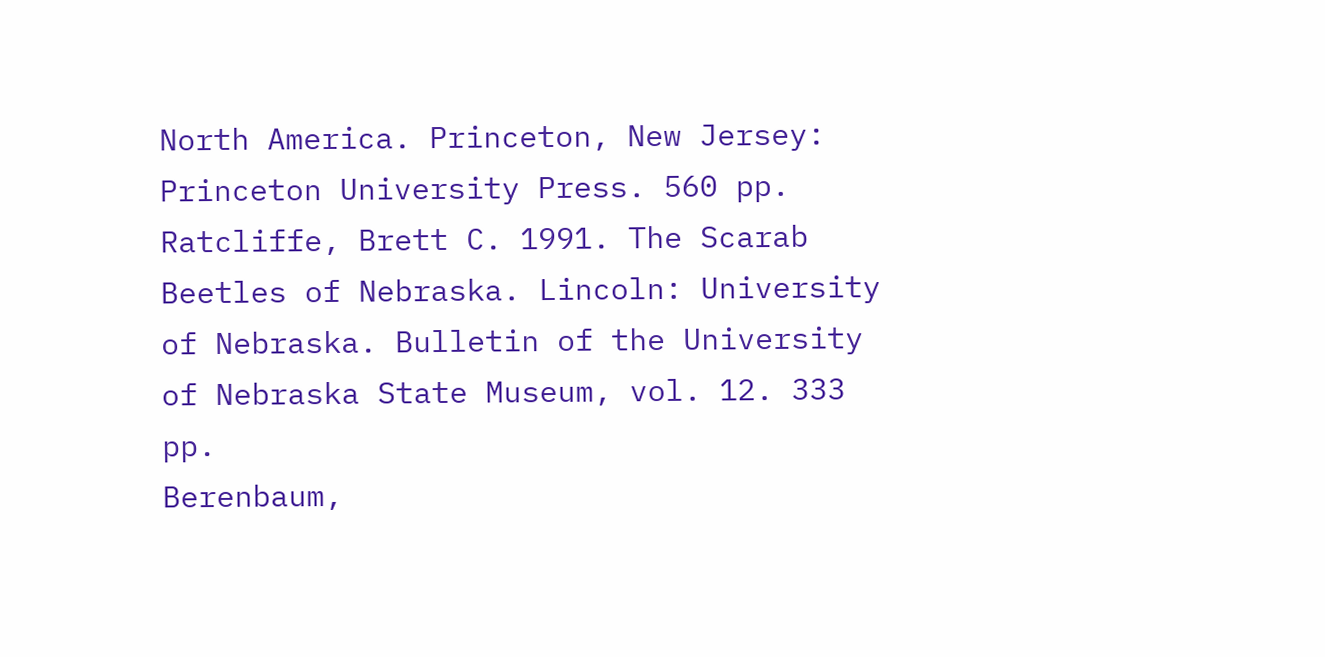North America. Princeton, New Jersey: Princeton University Press. 560 pp.
Ratcliffe, Brett C. 1991. The Scarab Beetles of Nebraska. Lincoln: University of Nebraska. Bulletin of the University of Nebraska State Museum, vol. 12. 333 pp.
Berenbaum,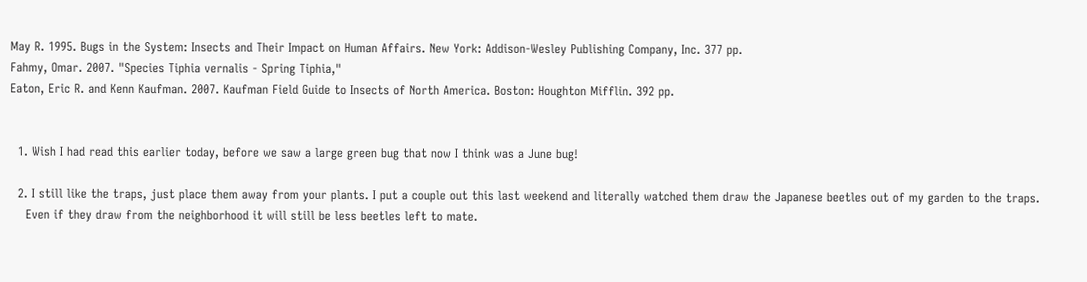May R. 1995. Bugs in the System: Insects and Their Impact on Human Affairs. New York: Addison-Wesley Publishing Company, Inc. 377 pp.
Fahmy, Omar. 2007. "Species Tiphia vernalis - Spring Tiphia,"
Eaton, Eric R. and Kenn Kaufman. 2007. Kaufman Field Guide to Insects of North America. Boston: Houghton Mifflin. 392 pp.


  1. Wish I had read this earlier today, before we saw a large green bug that now I think was a June bug!

  2. I still like the traps, just place them away from your plants. I put a couple out this last weekend and literally watched them draw the Japanese beetles out of my garden to the traps.
    Even if they draw from the neighborhood it will still be less beetles left to mate.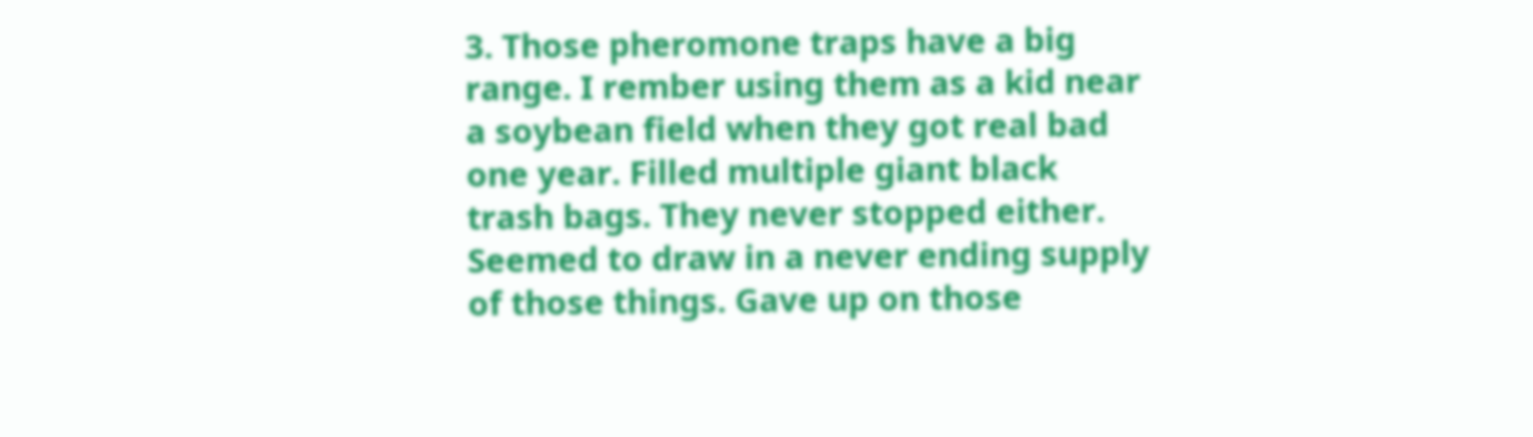3. Those pheromone traps have a big range. I rember using them as a kid near a soybean field when they got real bad one year. Filled multiple giant black trash bags. They never stopped either. Seemed to draw in a never ending supply of those things. Gave up on those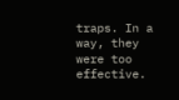traps. In a way, they were too effective.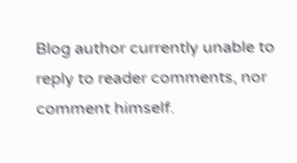Blog author currently unable to reply to reader comments, nor comment himself.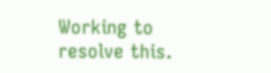Working to resolve this.